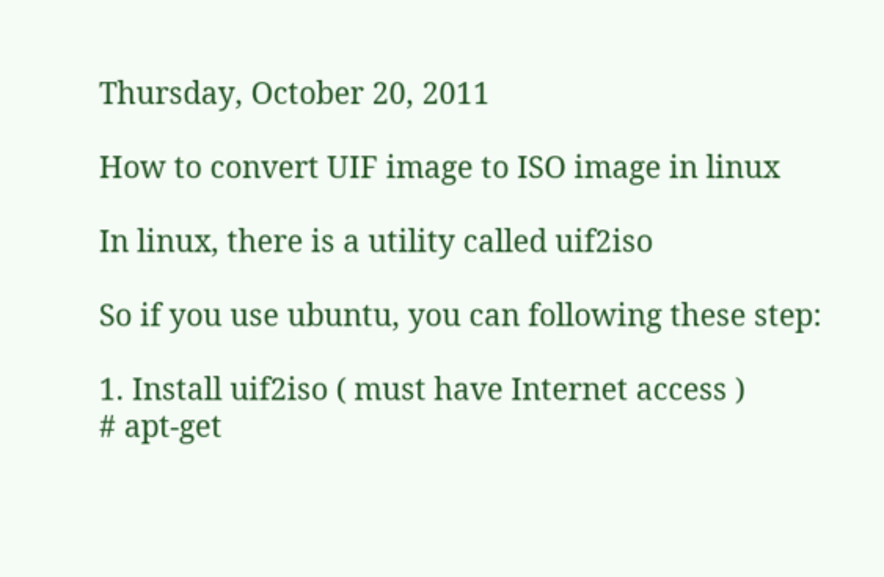Thursday, October 20, 2011

How to convert UIF image to ISO image in linux

In linux, there is a utility called uif2iso

So if you use ubuntu, you can following these step:

1. Install uif2iso ( must have Internet access )
# apt-get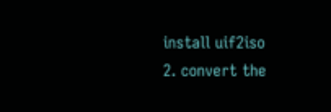install uif2iso
2. convert the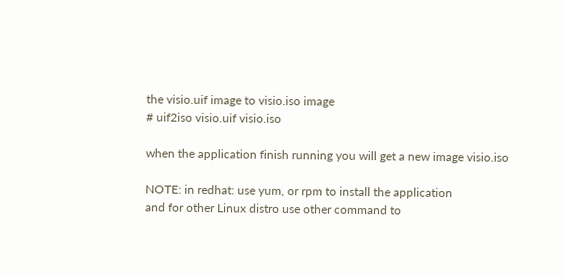the visio.uif image to visio.iso image
# uif2iso visio.uif visio.iso

when the application finish running you will get a new image visio.iso

NOTE: in redhat: use yum, or rpm to install the application
and for other Linux distro use other command to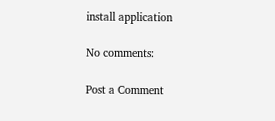install application

No comments:

Post a Comment